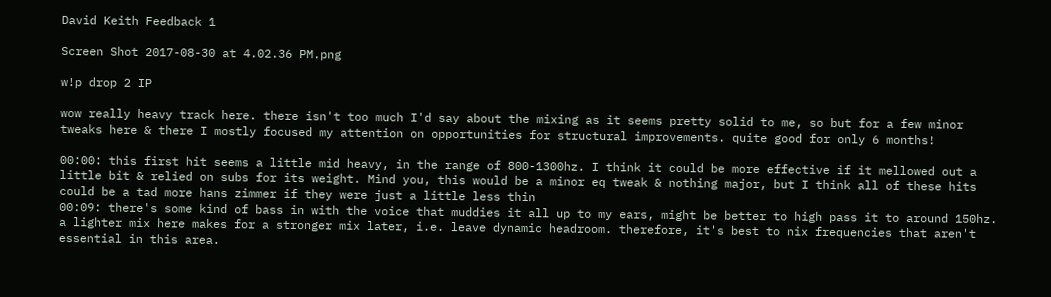David Keith Feedback 1

Screen Shot 2017-08-30 at 4.02.36 PM.png

w!p drop 2 IP

wow really heavy track here. there isn't too much I'd say about the mixing as it seems pretty solid to me, so but for a few minor tweaks here & there I mostly focused my attention on opportunities for structural improvements. quite good for only 6 months!

00:00: this first hit seems a little mid heavy, in the range of 800-1300hz. I think it could be more effective if it mellowed out a little bit & relied on subs for its weight. Mind you, this would be a minor eq tweak & nothing major, but I think all of these hits could be a tad more hans zimmer if they were just a little less thin
00:09: there's some kind of bass in with the voice that muddies it all up to my ears, might be better to high pass it to around 150hz. a lighter mix here makes for a stronger mix later, i.e. leave dynamic headroom. therefore, it's best to nix frequencies that aren't essential in this area.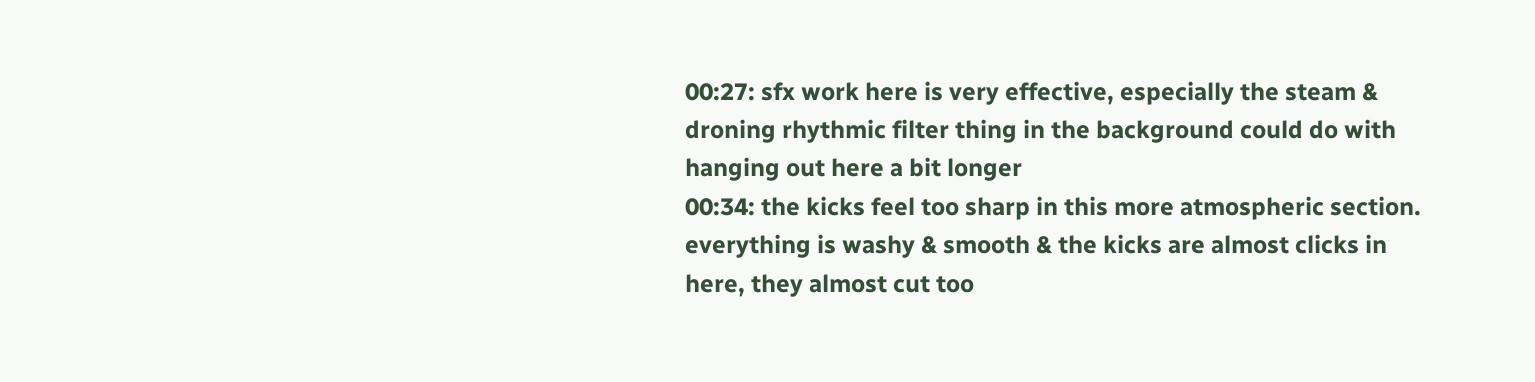00:27: sfx work here is very effective, especially the steam & droning rhythmic filter thing in the background could do with hanging out here a bit longer
00:34: the kicks feel too sharp in this more atmospheric section. everything is washy & smooth & the kicks are almost clicks in here, they almost cut too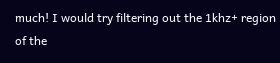much! I would try filtering out the 1khz+ region of the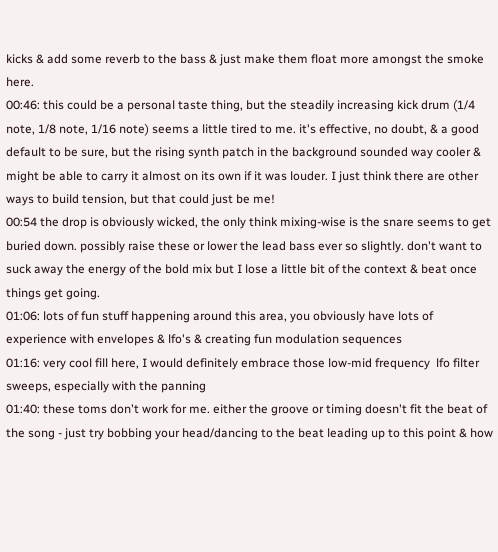kicks & add some reverb to the bass & just make them float more amongst the smoke here.
00:46: this could be a personal taste thing, but the steadily increasing kick drum (1/4 note, 1/8 note, 1/16 note) seems a little tired to me. it's effective, no doubt, & a good default to be sure, but the rising synth patch in the background sounded way cooler & might be able to carry it almost on its own if it was louder. I just think there are other ways to build tension, but that could just be me!
00:54 the drop is obviously wicked, the only think mixing-wise is the snare seems to get buried down. possibly raise these or lower the lead bass ever so slightly. don't want to suck away the energy of the bold mix but I lose a little bit of the context & beat once things get going.
01:06: lots of fun stuff happening around this area, you obviously have lots of experience with envelopes & lfo's & creating fun modulation sequences
01:16: very cool fill here, I would definitely embrace those low-mid frequency  lfo filter sweeps, especially with the panning
01:40: these toms don't work for me. either the groove or timing doesn't fit the beat of the song - just try bobbing your head/dancing to the beat leading up to this point & how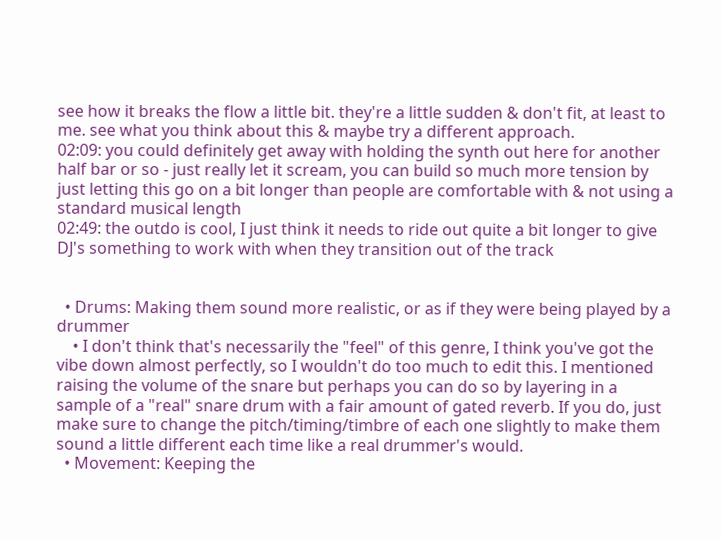see how it breaks the flow a little bit. they're a little sudden & don't fit, at least to me. see what you think about this & maybe try a different approach.
02:09: you could definitely get away with holding the synth out here for another half bar or so - just really let it scream, you can build so much more tension by just letting this go on a bit longer than people are comfortable with & not using a standard musical length
02:49: the outdo is cool, I just think it needs to ride out quite a bit longer to give DJ's something to work with when they transition out of the track


  • Drums: Making them sound more realistic, or as if they were being played by a drummer
    • I don't think that's necessarily the "feel" of this genre, I think you've got the vibe down almost perfectly, so I wouldn't do too much to edit this. I mentioned raising the volume of the snare but perhaps you can do so by layering in a sample of a "real" snare drum with a fair amount of gated reverb. If you do, just make sure to change the pitch/timing/timbre of each one slightly to make them sound a little different each time like a real drummer's would.
  • Movement: Keeping the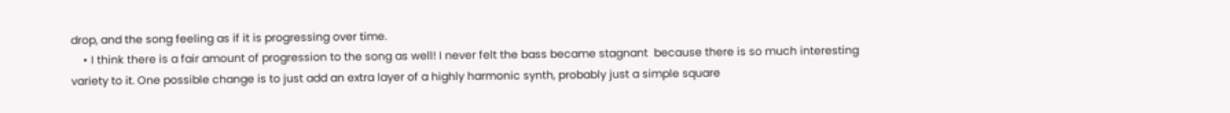drop, and the song feeling as if it is progressing over time.
    • I think there is a fair amount of progression to the song as well! I never felt the bass became stagnant  because there is so much interesting variety to it. One possible change is to just add an extra layer of a highly harmonic synth, probably just a simple square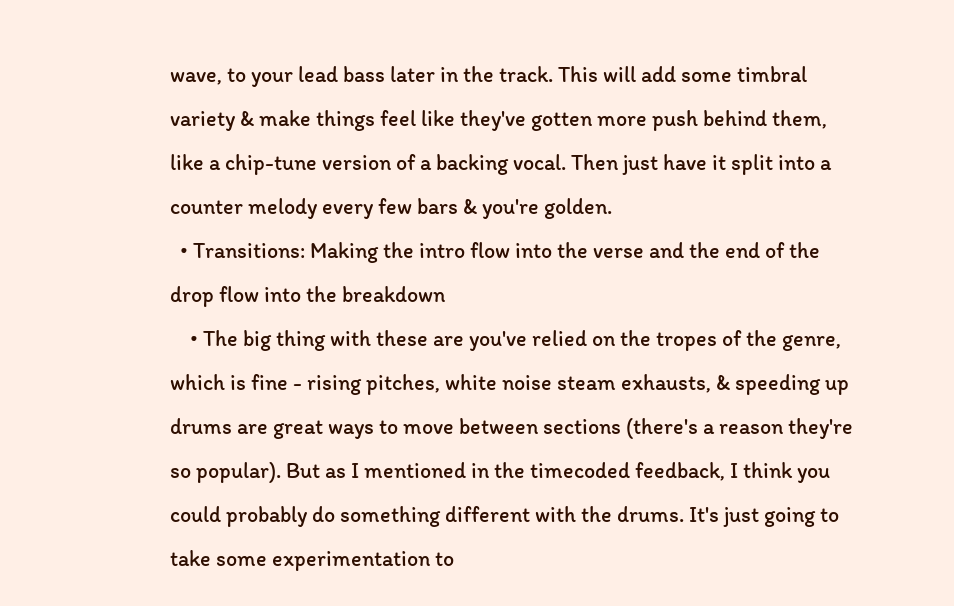wave, to your lead bass later in the track. This will add some timbral variety & make things feel like they've gotten more push behind them, like a chip-tune version of a backing vocal. Then just have it split into a counter melody every few bars & you're golden.
  • Transitions: Making the intro flow into the verse and the end of the drop flow into the breakdown
    • The big thing with these are you've relied on the tropes of the genre, which is fine - rising pitches, white noise steam exhausts, & speeding up drums are great ways to move between sections (there's a reason they're so popular). But as I mentioned in the timecoded feedback, I think you could probably do something different with the drums. It's just going to take some experimentation to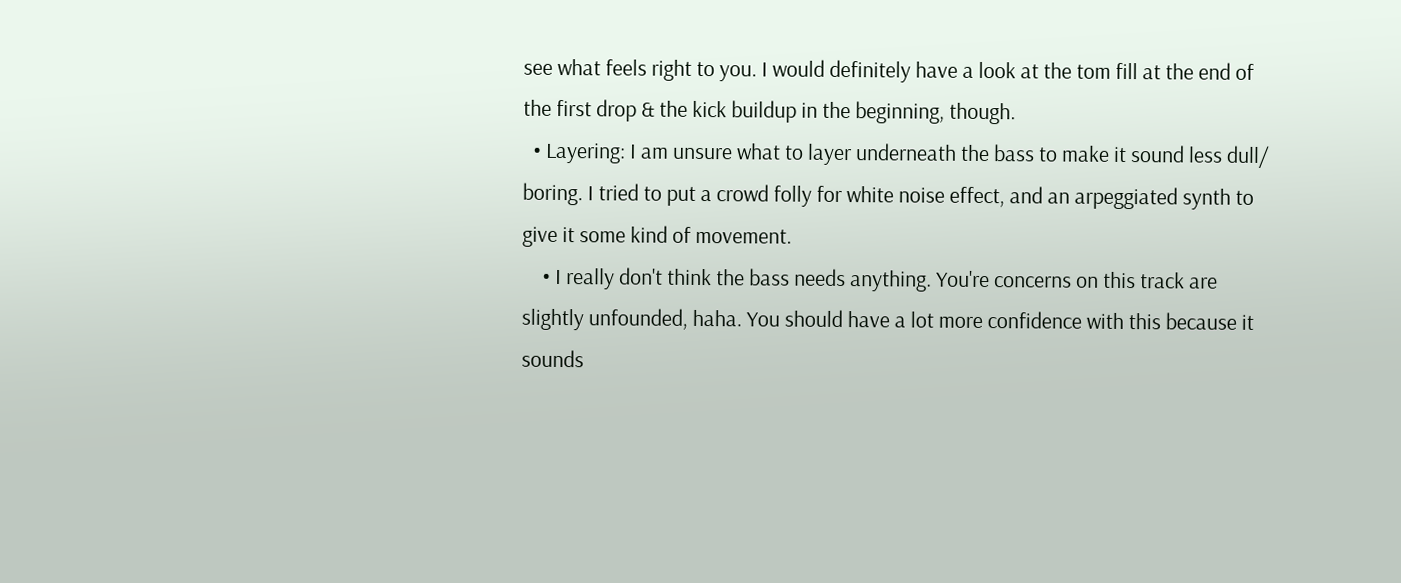see what feels right to you. I would definitely have a look at the tom fill at the end of the first drop & the kick buildup in the beginning, though.
  • Layering: I am unsure what to layer underneath the bass to make it sound less dull/ boring. I tried to put a crowd folly for white noise effect, and an arpeggiated synth to give it some kind of movement.
    • I really don't think the bass needs anything. You're concerns on this track are slightly unfounded, haha. You should have a lot more confidence with this because it sounds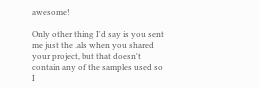awesome!

Only other thing I'd say is you sent me just the .als when you shared your project, but that doesn't contain any of the samples used so I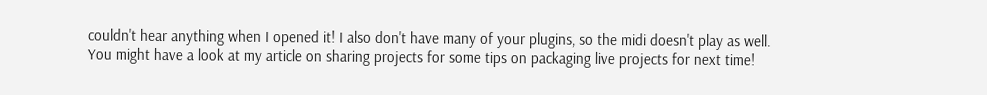couldn't hear anything when I opened it! I also don't have many of your plugins, so the midi doesn't play as well. You might have a look at my article on sharing projects for some tips on packaging live projects for next time!